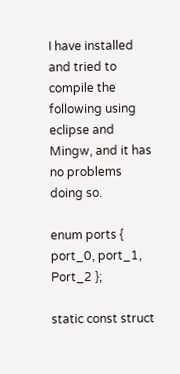I have installed and tried to compile the following using eclipse and Mingw, and it has no problems doing so.

enum ports {  port_0, port_1, Port_2 };

static const struct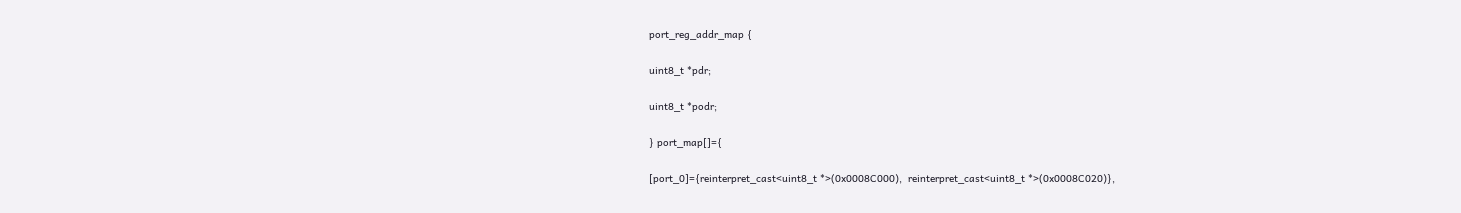port_reg_addr_map {

uint8_t *pdr;

uint8_t *podr;

} port_map[]={

[port_0]={reinterpret_cast<uint8_t *>(0x0008C000),  reinterpret_cast<uint8_t *>(0x0008C020)},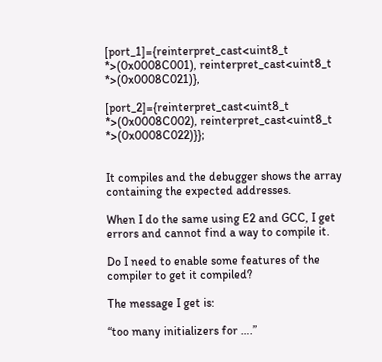[port_1]={reinterpret_cast<uint8_t *>(0x0008C001), reinterpret_cast<uint8_t *>(0x0008C021)},

[port_2]={reinterpret_cast<uint8_t *>(0x0008C002), reinterpret_cast<uint8_t *>(0x0008C022)}};


It compiles and the debugger shows the array containing the expected addresses.

When I do the same using E2 and GCC, I get errors and cannot find a way to compile it.

Do I need to enable some features of the compiler to get it compiled?

The message I get is:

“too many initializers for ….”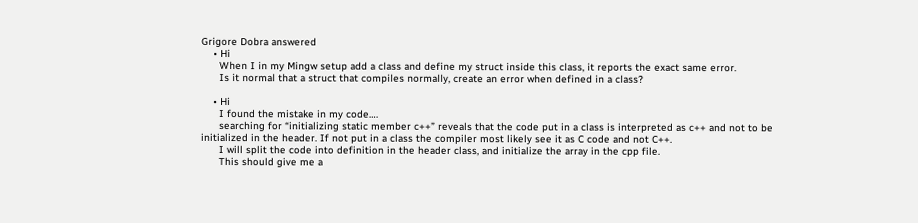Grigore Dobra answered
    • Hi
      When I in my Mingw setup add a class and define my struct inside this class, it reports the exact same error.
      Is it normal that a struct that compiles normally, create an error when defined in a class?

    • Hi
      I found the mistake in my code….
      searching for “initializing static member c++” reveals that the code put in a class is interpreted as c++ and not to be initialized in the header. If not put in a class the compiler most likely see it as C code and not C++.
      I will split the code into definition in the header class, and initialize the array in the cpp file.
      This should give me a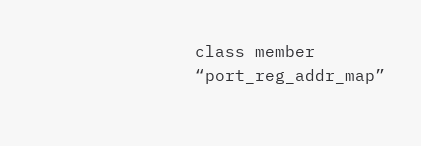class member “port_reg_addr_map”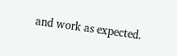and work as expected.